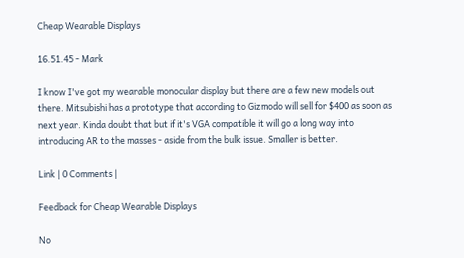Cheap Wearable Displays

16.51.45 - Mark

I know I've got my wearable monocular display but there are a few new models out there. Mitsubishi has a prototype that according to Gizmodo will sell for $400 as soon as next year. Kinda doubt that but if it's VGA compatible it will go a long way into introducing AR to the masses - aside from the bulk issue. Smaller is better.

Link | 0 Comments |

Feedback for Cheap Wearable Displays

No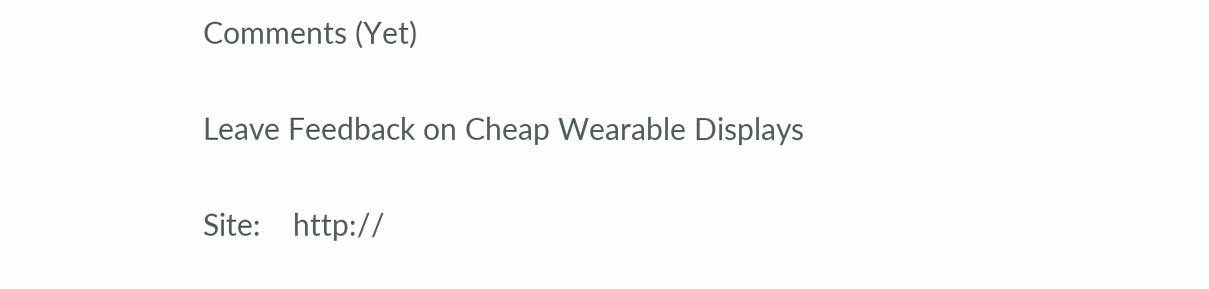Comments (Yet)

Leave Feedback on Cheap Wearable Displays

Site:    http://